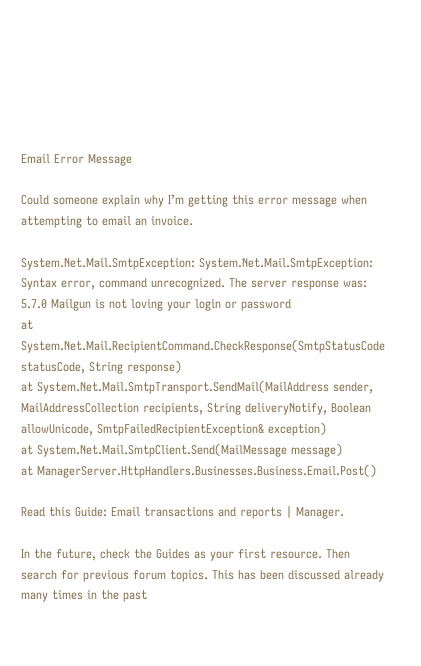Email Error Message

Could someone explain why I’m getting this error message when attempting to email an invoice.

System.Net.Mail.SmtpException: System.Net.Mail.SmtpException: Syntax error, command unrecognized. The server response was: 5.7.0 Mailgun is not loving your login or password
at System.Net.Mail.RecipientCommand.CheckResponse(SmtpStatusCode statusCode, String response)
at System.Net.Mail.SmtpTransport.SendMail(MailAddress sender, MailAddressCollection recipients, String deliveryNotify, Boolean allowUnicode, SmtpFailedRecipientException& exception)
at System.Net.Mail.SmtpClient.Send(MailMessage message)
at ManagerServer.HttpHandlers.Businesses.Business.Email.Post()

Read this Guide: Email transactions and reports | Manager.

In the future, check the Guides as your first resource. Then search for previous forum topics. This has been discussed already many times in the past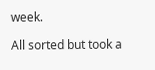week.

All sorted but took a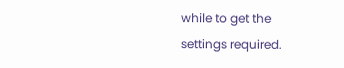while to get the settings required.